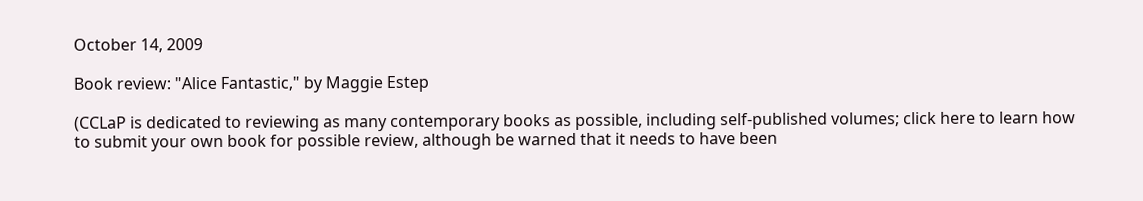October 14, 2009

Book review: "Alice Fantastic," by Maggie Estep

(CCLaP is dedicated to reviewing as many contemporary books as possible, including self-published volumes; click here to learn how to submit your own book for possible review, although be warned that it needs to have been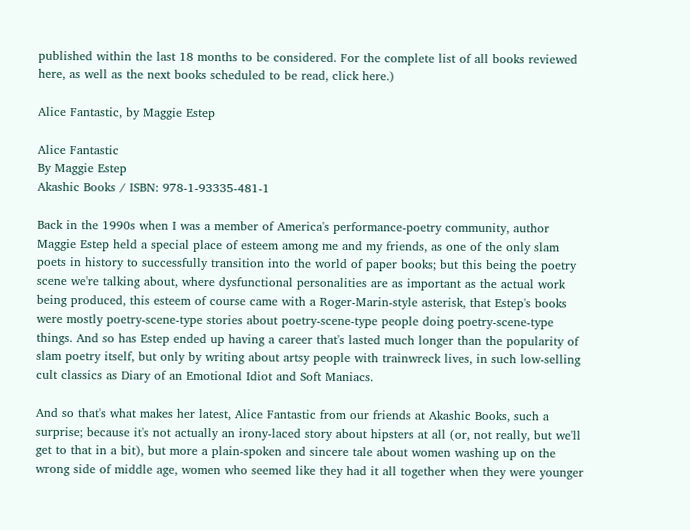published within the last 18 months to be considered. For the complete list of all books reviewed here, as well as the next books scheduled to be read, click here.)

Alice Fantastic, by Maggie Estep

Alice Fantastic
By Maggie Estep
Akashic Books / ISBN: 978-1-93335-481-1

Back in the 1990s when I was a member of America's performance-poetry community, author Maggie Estep held a special place of esteem among me and my friends, as one of the only slam poets in history to successfully transition into the world of paper books; but this being the poetry scene we're talking about, where dysfunctional personalities are as important as the actual work being produced, this esteem of course came with a Roger-Marin-style asterisk, that Estep's books were mostly poetry-scene-type stories about poetry-scene-type people doing poetry-scene-type things. And so has Estep ended up having a career that's lasted much longer than the popularity of slam poetry itself, but only by writing about artsy people with trainwreck lives, in such low-selling cult classics as Diary of an Emotional Idiot and Soft Maniacs.

And so that's what makes her latest, Alice Fantastic from our friends at Akashic Books, such a surprise; because it's not actually an irony-laced story about hipsters at all (or, not really, but we'll get to that in a bit), but more a plain-spoken and sincere tale about women washing up on the wrong side of middle age, women who seemed like they had it all together when they were younger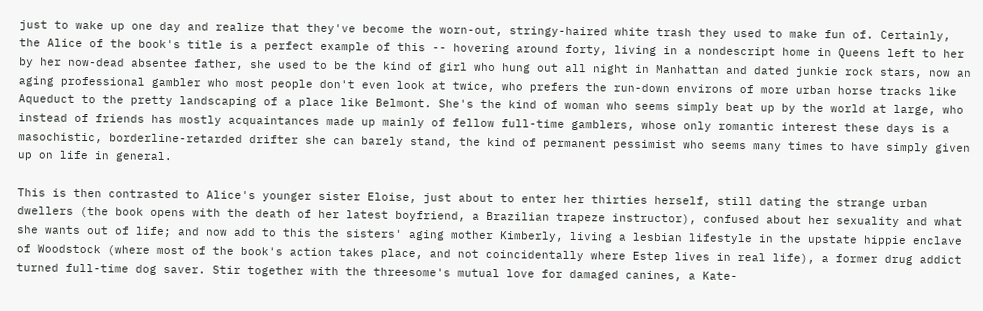just to wake up one day and realize that they've become the worn-out, stringy-haired white trash they used to make fun of. Certainly, the Alice of the book's title is a perfect example of this -- hovering around forty, living in a nondescript home in Queens left to her by her now-dead absentee father, she used to be the kind of girl who hung out all night in Manhattan and dated junkie rock stars, now an aging professional gambler who most people don't even look at twice, who prefers the run-down environs of more urban horse tracks like Aqueduct to the pretty landscaping of a place like Belmont. She's the kind of woman who seems simply beat up by the world at large, who instead of friends has mostly acquaintances made up mainly of fellow full-time gamblers, whose only romantic interest these days is a masochistic, borderline-retarded drifter she can barely stand, the kind of permanent pessimist who seems many times to have simply given up on life in general.

This is then contrasted to Alice's younger sister Eloise, just about to enter her thirties herself, still dating the strange urban dwellers (the book opens with the death of her latest boyfriend, a Brazilian trapeze instructor), confused about her sexuality and what she wants out of life; and now add to this the sisters' aging mother Kimberly, living a lesbian lifestyle in the upstate hippie enclave of Woodstock (where most of the book's action takes place, and not coincidentally where Estep lives in real life), a former drug addict turned full-time dog saver. Stir together with the threesome's mutual love for damaged canines, a Kate-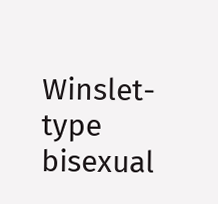Winslet-type bisexual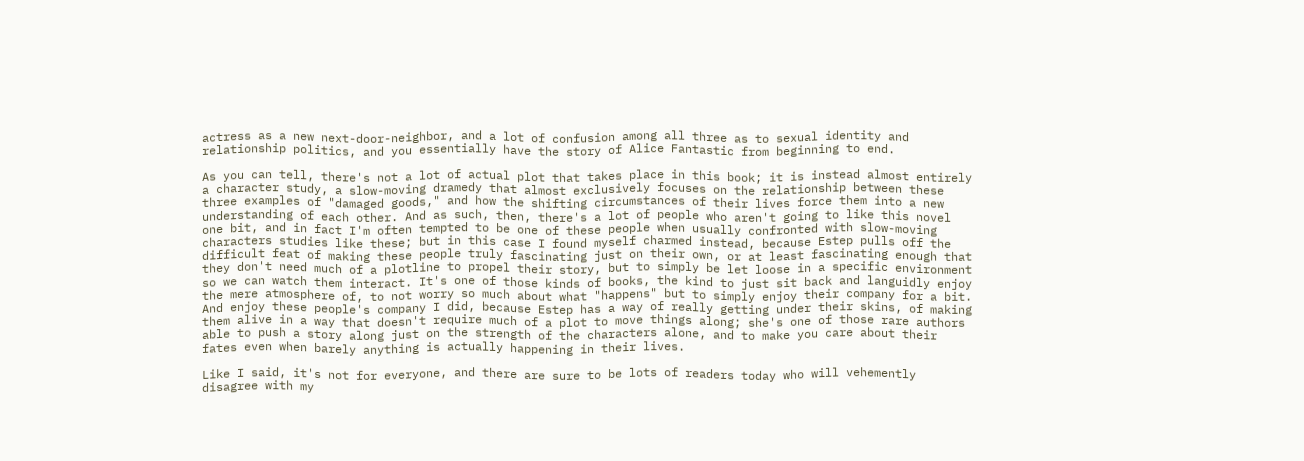actress as a new next-door-neighbor, and a lot of confusion among all three as to sexual identity and relationship politics, and you essentially have the story of Alice Fantastic from beginning to end.

As you can tell, there's not a lot of actual plot that takes place in this book; it is instead almost entirely a character study, a slow-moving dramedy that almost exclusively focuses on the relationship between these three examples of "damaged goods," and how the shifting circumstances of their lives force them into a new understanding of each other. And as such, then, there's a lot of people who aren't going to like this novel one bit, and in fact I'm often tempted to be one of these people when usually confronted with slow-moving characters studies like these; but in this case I found myself charmed instead, because Estep pulls off the difficult feat of making these people truly fascinating just on their own, or at least fascinating enough that they don't need much of a plotline to propel their story, but to simply be let loose in a specific environment so we can watch them interact. It's one of those kinds of books, the kind to just sit back and languidly enjoy the mere atmosphere of, to not worry so much about what "happens" but to simply enjoy their company for a bit. And enjoy these people's company I did, because Estep has a way of really getting under their skins, of making them alive in a way that doesn't require much of a plot to move things along; she's one of those rare authors able to push a story along just on the strength of the characters alone, and to make you care about their fates even when barely anything is actually happening in their lives.

Like I said, it's not for everyone, and there are sure to be lots of readers today who will vehemently disagree with my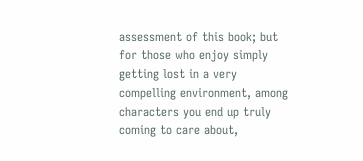assessment of this book; but for those who enjoy simply getting lost in a very compelling environment, among characters you end up truly coming to care about,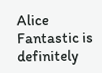Alice Fantastic is definitely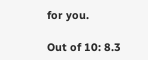for you.

Out of 10: 8.3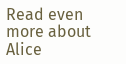Read even more about Alice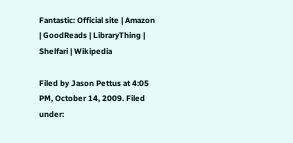Fantastic: Official site | Amazon | GoodReads | LibraryThing | Shelfari | Wikipedia

Filed by Jason Pettus at 4:05 PM, October 14, 2009. Filed under: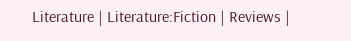Literature | Literature:Fiction | Reviews |